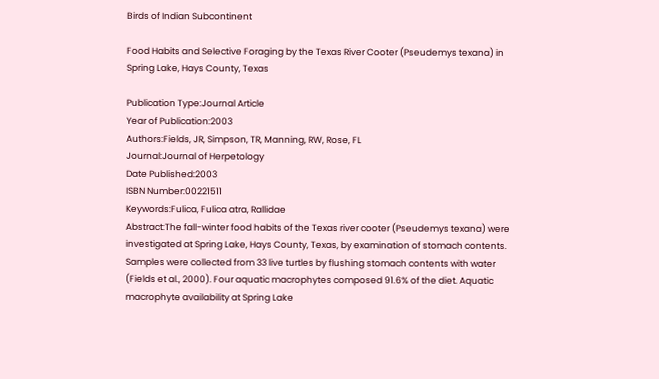Birds of Indian Subcontinent

Food Habits and Selective Foraging by the Texas River Cooter (Pseudemys texana) in Spring Lake, Hays County, Texas

Publication Type:Journal Article
Year of Publication:2003
Authors:Fields, JR, Simpson, TR, Manning, RW, Rose, FL
Journal:Journal of Herpetology
Date Published:2003
ISBN Number:00221511
Keywords:Fulica, Fulica atra, Rallidae
Abstract:The fall-winter food habits of the Texas river cooter (Pseudemys texana) were investigated at Spring Lake, Hays County, Texas, by examination of stomach contents. Samples were collected from 33 live turtles by flushing stomach contents with water (Fields et al., 2000). Four aquatic macrophytes composed 91.6% of the diet. Aquatic macrophyte availability at Spring Lake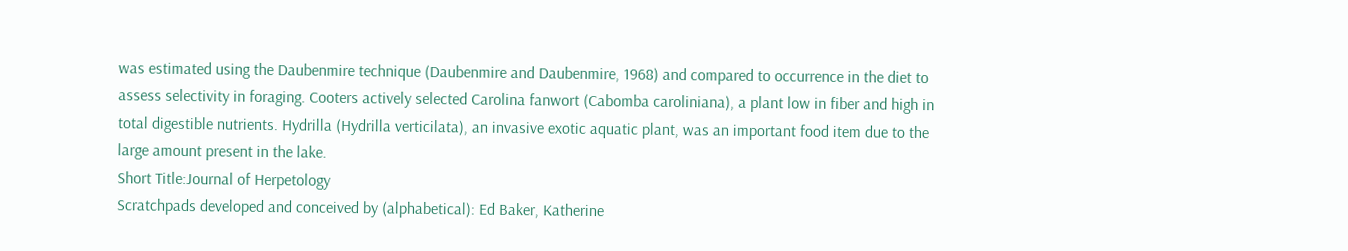was estimated using the Daubenmire technique (Daubenmire and Daubenmire, 1968) and compared to occurrence in the diet to assess selectivity in foraging. Cooters actively selected Carolina fanwort (Cabomba caroliniana), a plant low in fiber and high in total digestible nutrients. Hydrilla (Hydrilla verticilata), an invasive exotic aquatic plant, was an important food item due to the large amount present in the lake.
Short Title:Journal of Herpetology
Scratchpads developed and conceived by (alphabetical): Ed Baker, Katherine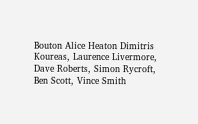Bouton Alice Heaton Dimitris Koureas, Laurence Livermore, Dave Roberts, Simon Rycroft, Ben Scott, Vince Smith